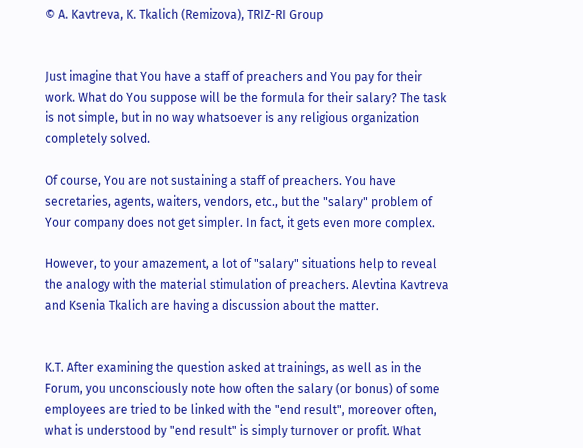© A. Kavtreva, K. Tkalich (Remizova), TRIZ-RI Group


Just imagine that You have a staff of preachers and You pay for their work. What do You suppose will be the formula for their salary? The task is not simple, but in no way whatsoever is any religious organization completely solved.

Of course, You are not sustaining a staff of preachers. You have secretaries, agents, waiters, vendors, etc., but the "salary" problem of Your company does not get simpler. In fact, it gets even more complex.

However, to your amazement, a lot of "salary" situations help to reveal the analogy with the material stimulation of preachers. Alevtina Kavtreva and Ksenia Tkalich are having a discussion about the matter.


K.T. After examining the question asked at trainings, as well as in the Forum, you unconsciously note how often the salary (or bonus) of some employees are tried to be linked with the "end result", moreover often, what is understood by "end result" is simply turnover or profit. What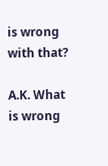is wrong with that?

A.K. What is wrong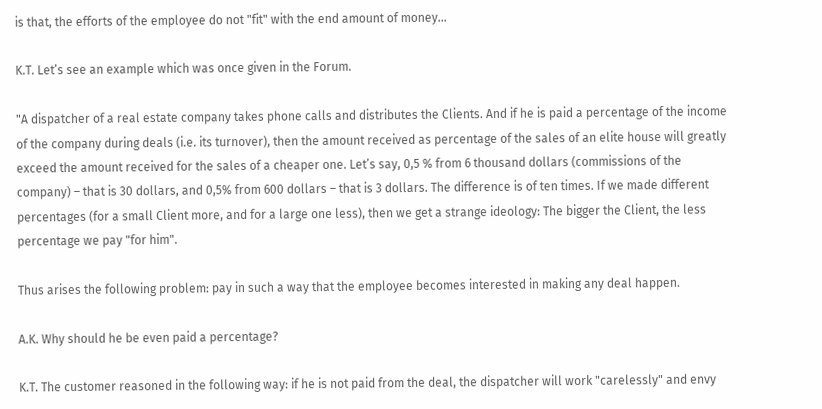is that, the efforts of the employee do not "fit" with the end amount of money…

K.T. Let’s see an example which was once given in the Forum.

"A dispatcher of a real estate company takes phone calls and distributes the Clients. And if he is paid a percentage of the income of the company during deals (i.e. its turnover), then the amount received as percentage of the sales of an elite house will greatly exceed the amount received for the sales of a cheaper one. Let’s say, 0,5 % from 6 thousand dollars (commissions of the company) – that is 30 dollars, and 0,5% from 600 dollars – that is 3 dollars. The difference is of ten times. If we made different percentages (for a small Client more, and for a large one less), then we get a strange ideology: The bigger the Client, the less percentage we pay "for him".

Thus arises the following problem: pay in such a way that the employee becomes interested in making any deal happen.

A.K. Why should he be even paid a percentage?

K.T. The customer reasoned in the following way: if he is not paid from the deal, the dispatcher will work "carelessly" and envy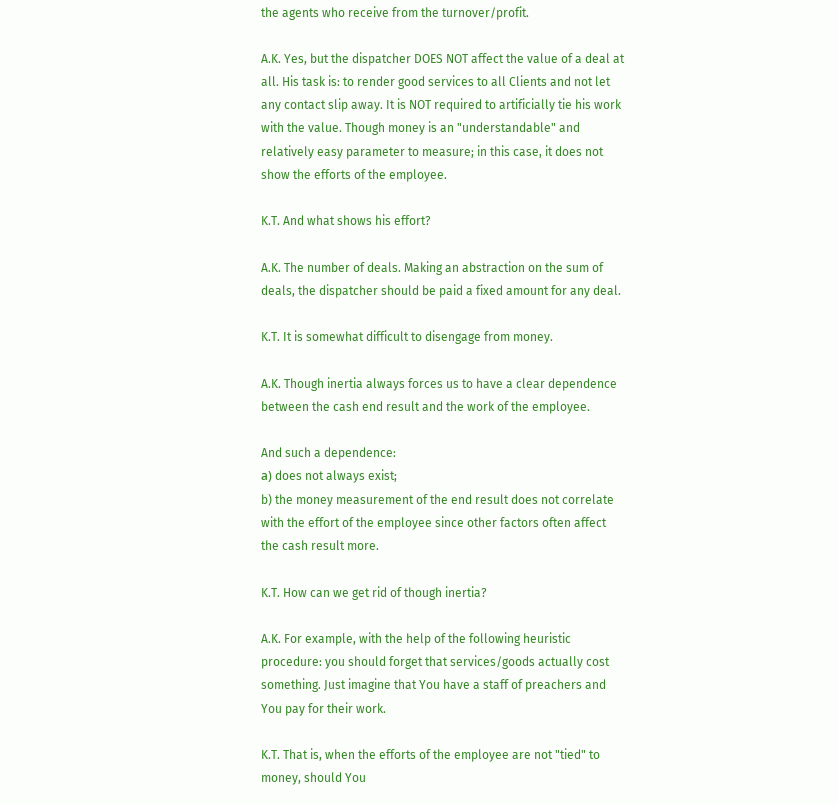the agents who receive from the turnover/profit.

A.K. Yes, but the dispatcher DOES NOT affect the value of a deal at all. His task is: to render good services to all Clients and not let any contact slip away. It is NOT required to artificially tie his work with the value. Though money is an "understandable" and relatively easy parameter to measure; in this case, it does not show the efforts of the employee.

K.T. And what shows his effort?

A.K. The number of deals. Making an abstraction on the sum of deals, the dispatcher should be paid a fixed amount for any deal.

K.T. It is somewhat difficult to disengage from money.

A.K. Though inertia always forces us to have a clear dependence between the cash end result and the work of the employee.

And such a dependence:
а) does not always exist;
b) the money measurement of the end result does not correlate with the effort of the employee since other factors often affect the cash result more.

K.T. How can we get rid of though inertia?

A.K. For example, with the help of the following heuristic procedure: you should forget that services/goods actually cost something. Just imagine that You have a staff of preachers and You pay for their work.

K.T. That is, when the efforts of the employee are not "tied" to money, should You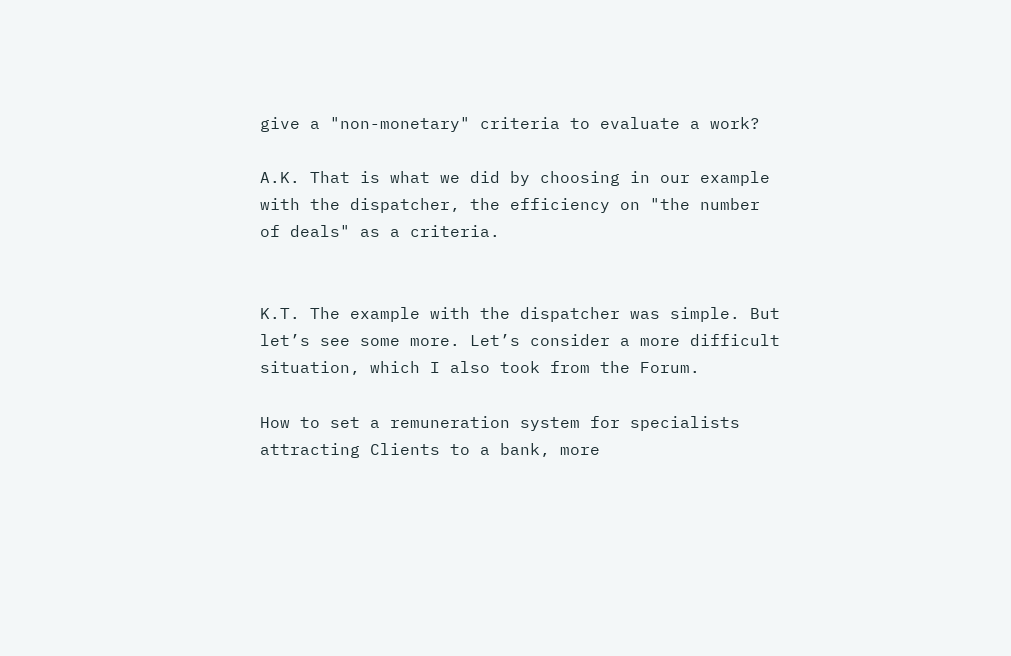give a "non-monetary" criteria to evaluate a work?

A.K. That is what we did by choosing in our example with the dispatcher, the efficiency on "the number of deals" as a criteria.


K.T. The example with the dispatcher was simple. But let’s see some more. Let’s consider a more difficult situation, which I also took from the Forum.

How to set a remuneration system for specialists attracting Clients to a bank, more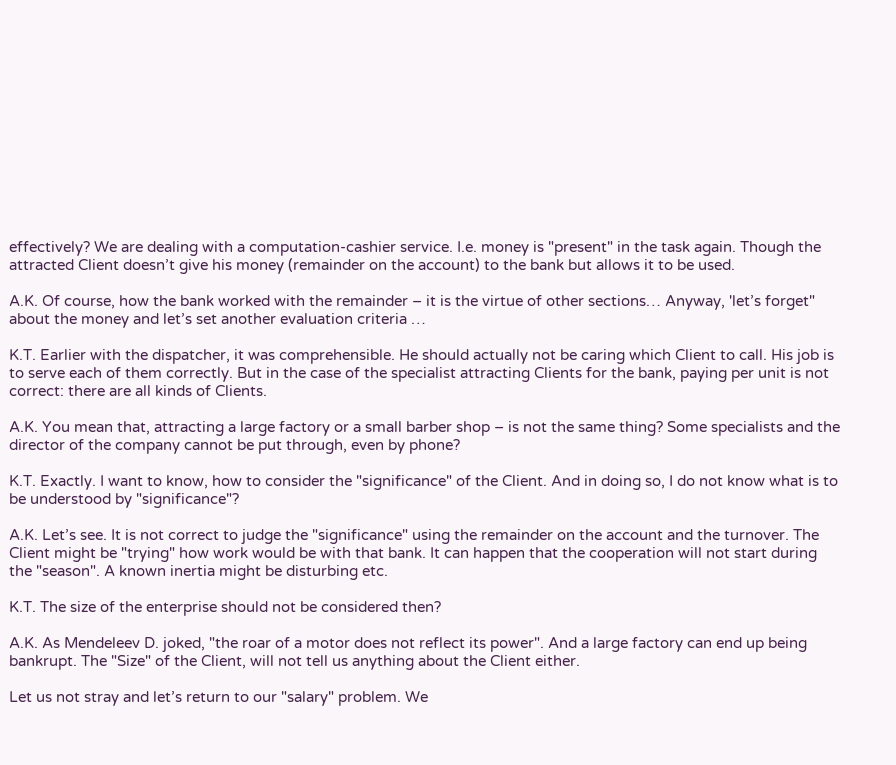effectively? We are dealing with a computation-cashier service. I.e. money is "present" in the task again. Though the attracted Client doesn’t give his money (remainder on the account) to the bank but allows it to be used.

A.K. Of course, how the bank worked with the remainder – it is the virtue of other sections… Anyway, 'let’s forget" about the money and let’s set another evaluation criteria …

K.T. Earlier with the dispatcher, it was comprehensible. He should actually not be caring which Client to call. His job is to serve each of them correctly. But in the case of the specialist attracting Clients for the bank, paying per unit is not correct: there are all kinds of Clients.

A.K. You mean that, attracting a large factory or a small barber shop – is not the same thing? Some specialists and the director of the company cannot be put through, even by phone?

K.T. Exactly. I want to know, how to consider the "significance" of the Client. And in doing so, I do not know what is to be understood by "significance"?

A.K. Let’s see. It is not correct to judge the "significance" using the remainder on the account and the turnover. The Client might be "trying" how work would be with that bank. It can happen that the cooperation will not start during the "season". A known inertia might be disturbing etc.

K.T. The size of the enterprise should not be considered then?

A.K. As Mendeleev D. joked, "the roar of a motor does not reflect its power". And a large factory can end up being bankrupt. The "Size" of the Client, will not tell us anything about the Client either.

Let us not stray and let’s return to our "salary" problem. We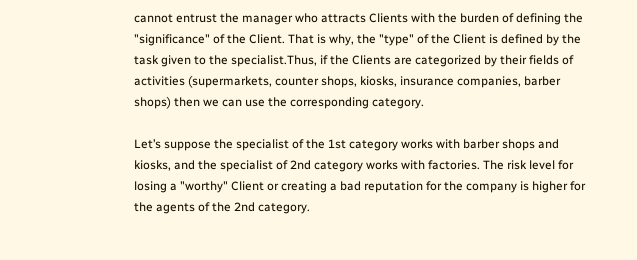cannot entrust the manager who attracts Clients with the burden of defining the "significance" of the Client. That is why, the "type" of the Client is defined by the task given to the specialist.Thus, if the Clients are categorized by their fields of activities (supermarkets, counter shops, kiosks, insurance companies, barber shops) then we can use the corresponding category.

Let’s suppose the specialist of the 1st category works with barber shops and kiosks, and the specialist of 2nd category works with factories. The risk level for losing a "worthy" Client or creating a bad reputation for the company is higher for the agents of the 2nd category.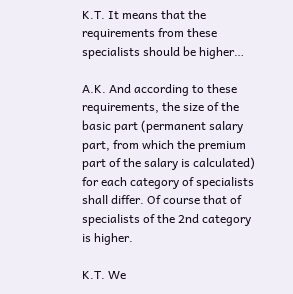K.T. It means that the requirements from these specialists should be higher…

A.K. And according to these requirements, the size of the basic part (permanent salary part, from which the premium part of the salary is calculated) for each category of specialists shall differ. Of course that of specialists of the 2nd category is higher.

K.T. We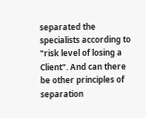separated the specialists according to "risk level of losing a Client". And can there be other principles of separation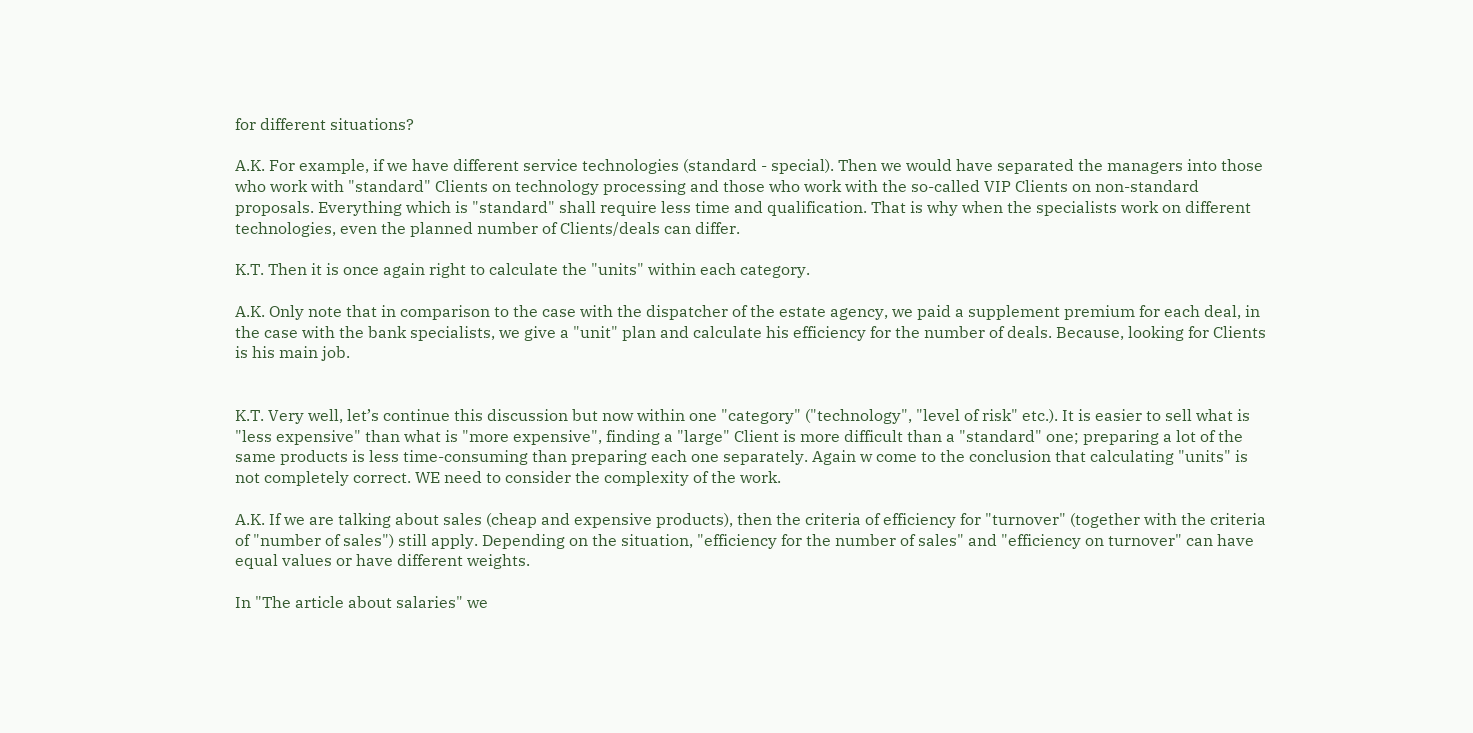for different situations?

A.K. For example, if we have different service technologies (standard - special). Then we would have separated the managers into those who work with "standard" Clients on technology processing and those who work with the so-called VIP Clients on non-standard proposals. Everything which is "standard" shall require less time and qualification. That is why when the specialists work on different technologies, even the planned number of Clients/deals can differ.

K.T. Then it is once again right to calculate the "units" within each category.

A.K. Only note that in comparison to the case with the dispatcher of the estate agency, we paid a supplement premium for each deal, in the case with the bank specialists, we give a "unit" plan and calculate his efficiency for the number of deals. Because, looking for Clients is his main job.


K.T. Very well, let’s continue this discussion but now within one "category" ("technology", "level of risk" etc.). It is easier to sell what is "less expensive" than what is "more expensive", finding a "large" Client is more difficult than a "standard" one; preparing a lot of the same products is less time-consuming than preparing each one separately. Again w come to the conclusion that calculating "units" is not completely correct. WE need to consider the complexity of the work.

A.K. If we are talking about sales (cheap and expensive products), then the criteria of efficiency for "turnover" (together with the criteria of "number of sales") still apply. Depending on the situation, "efficiency for the number of sales" and "efficiency on turnover" can have equal values or have different weights.

In "The article about salaries" we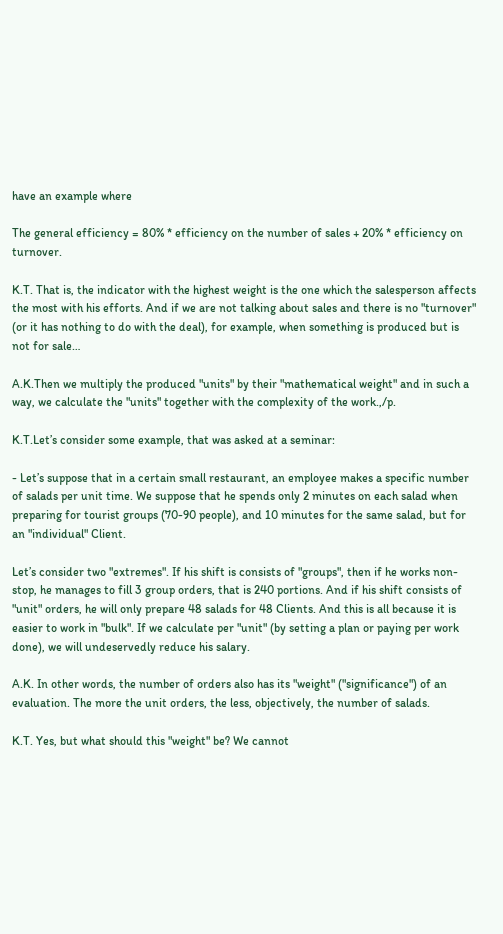have an example where

The general efficiency = 80% * efficiency on the number of sales + 20% * efficiency on turnover.

K.T. That is, the indicator with the highest weight is the one which the salesperson affects the most with his efforts. And if we are not talking about sales and there is no "turnover" (or it has nothing to do with the deal), for example, when something is produced but is not for sale…

A.K.Then we multiply the produced "units" by their "mathematical weight" and in such a way, we calculate the "units" together with the complexity of the work.,/p.

K.T.Let’s consider some example, that was asked at a seminar:

- Let’s suppose that in a certain small restaurant, an employee makes a specific number of salads per unit time. We suppose that he spends only 2 minutes on each salad when preparing for tourist groups (70-90 people), and 10 minutes for the same salad, but for an "individual" Client.

Let’s consider two "extremes". If his shift is consists of "groups", then if he works non-stop, he manages to fill 3 group orders, that is 240 portions. And if his shift consists of "unit" orders, he will only prepare 48 salads for 48 Clients. And this is all because it is easier to work in "bulk". If we calculate per "unit" (by setting a plan or paying per work done), we will undeservedly reduce his salary.

A.K. In other words, the number of orders also has its "weight" ("significance") of an evaluation. The more the unit orders, the less, objectively, the number of salads.

K.T. Yes, but what should this "weight" be? We cannot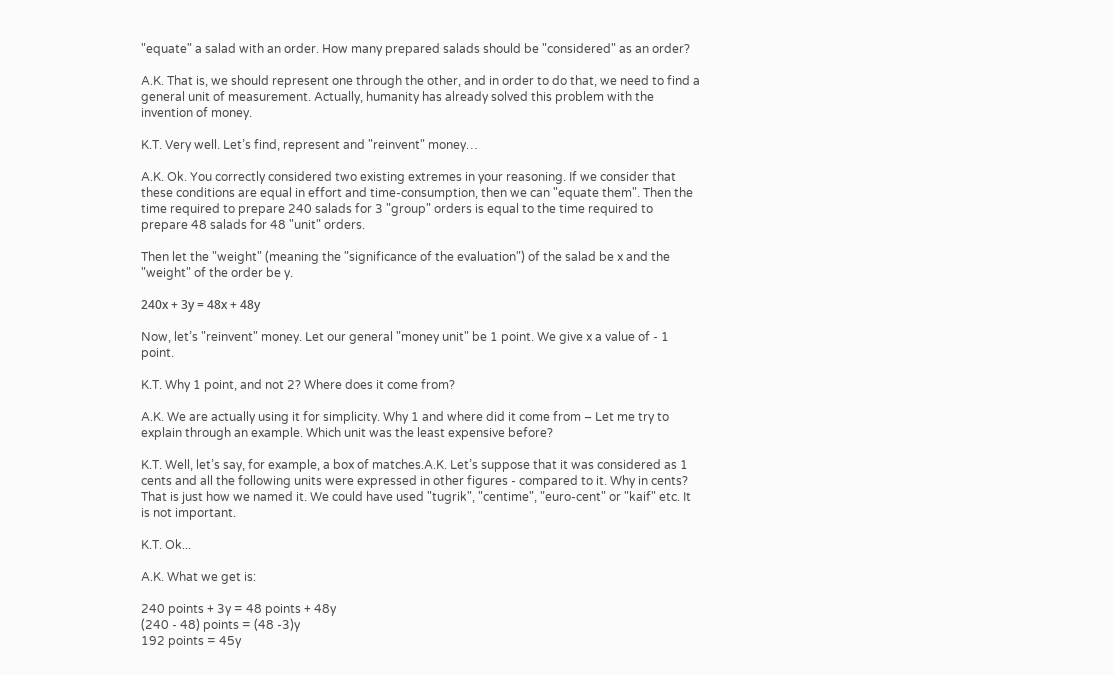"equate" a salad with an order. How many prepared salads should be "considered" as an order?

A.K. That is, we should represent one through the other, and in order to do that, we need to find a general unit of measurement. Actually, humanity has already solved this problem with the invention of money.

K.T. Very well. Let’s find, represent and "reinvent" money…

A.K. Ok. You correctly considered two existing extremes in your reasoning. If we consider that these conditions are equal in effort and time-consumption, then we can "equate them". Then the time required to prepare 240 salads for 3 "group" orders is equal to the time required to prepare 48 salads for 48 "unit" orders.

Then let the "weight" (meaning the "significance of the evaluation") of the salad be x and the "weight" of the order be y.

240х + 3у = 48х + 48у

Now, let’s "reinvent" money. Let our general "money unit" be 1 point. We give x a value of - 1 point.

K.T. Why 1 point, and not 2? Where does it come from?

A.K. We are actually using it for simplicity. Why 1 and where did it come from – Let me try to explain through an example. Which unit was the least expensive before?

K.T. Well, let’s say, for example, a box of matches.A.K. Let’s suppose that it was considered as 1 cents and all the following units were expressed in other figures - compared to it. Why in cents? That is just how we named it. We could have used "tugrik", "centime", "euro-cent" or "kaif" etc. It is not important.

K.T. Ok...

A.K. What we get is:

240 points + 3y = 48 points + 48y
(240 - 48) points = (48 -3)y
192 points = 45y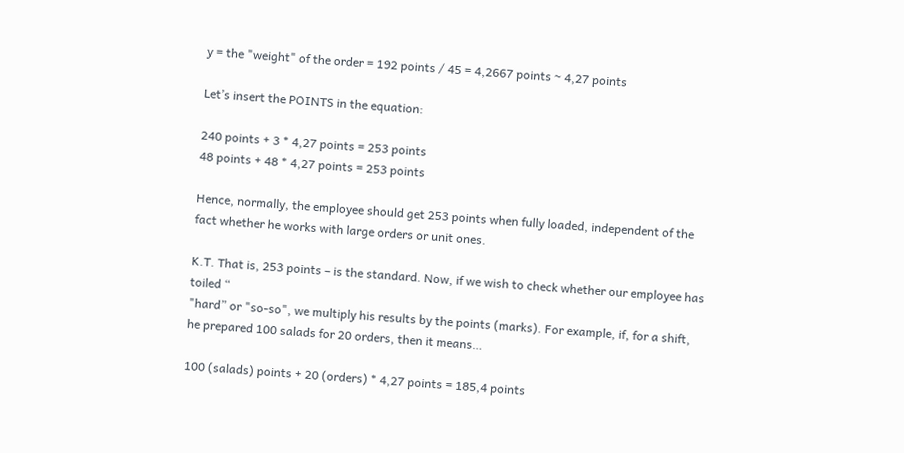y = the "weight" of the order = 192 points / 45 = 4,2667 points ~ 4,27 points

Let’s insert the POINTS in the equation:

240 points + 3 * 4,27 points = 253 points
48 points + 48 * 4,27 points = 253 points

Hence, normally, the employee should get 253 points when fully loaded, independent of the fact whether he works with large orders or unit ones.

K.T. That is, 253 points – is the standard. Now, if we wish to check whether our employee has toiled “
"hard” or "so-so", we multiply his results by the points (marks). For example, if, for a shift, he prepared 100 salads for 20 orders, then it means…

100 (salads) points + 20 (orders) * 4,27 points = 185,4 points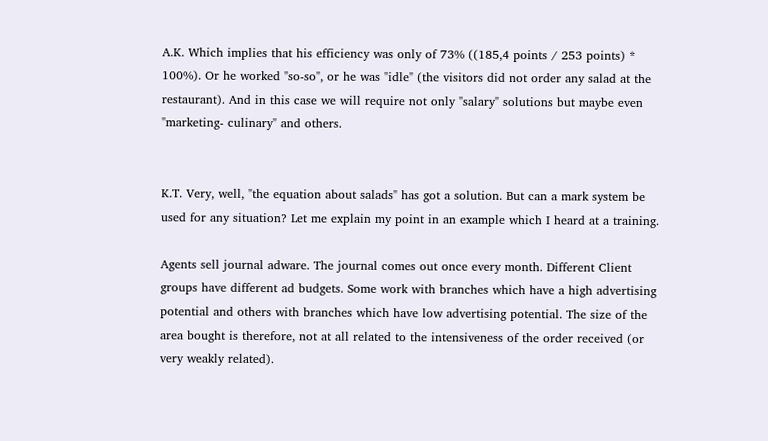A.K. Which implies that his efficiency was only of 73% ((185,4 points / 253 points) * 100%). Or he worked "so-so", or he was "idle" (the visitors did not order any salad at the restaurant). And in this case we will require not only "salary" solutions but maybe even "marketing- culinary" and others.


K.T. Very, well, "the equation about salads" has got a solution. But can a mark system be used for any situation? Let me explain my point in an example which I heard at a training.

Agents sell journal adware. The journal comes out once every month. Different Client groups have different ad budgets. Some work with branches which have a high advertising potential and others with branches which have low advertising potential. The size of the area bought is therefore, not at all related to the intensiveness of the order received (or very weakly related).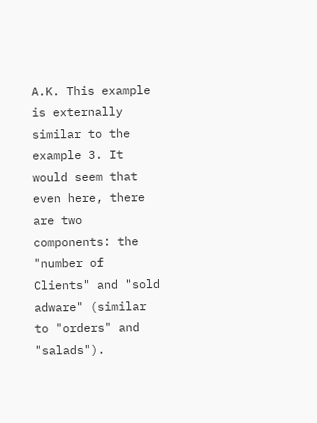A.K. This example is externally similar to the example 3. It would seem that even here, there are two components: the "number of Clients" and "sold adware" (similar to "orders" and "salads").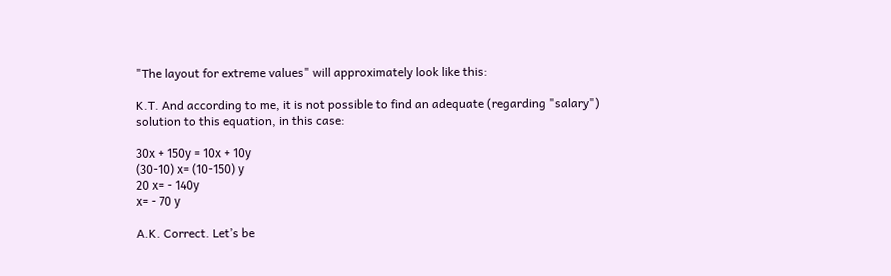"The layout for extreme values" will approximately look like this:

K.T. And according to me, it is not possible to find an adequate (regarding "salary")
solution to this equation, in this case:

30х + 150у = 10х + 10у
(30-10) х= (10-150) у
20 х= - 140у
х= - 70 у

A.K. Correct. Let’s be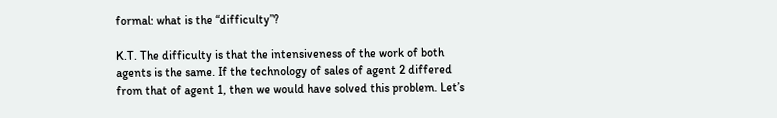formal: what is the “difficulty”?

K.T. The difficulty is that the intensiveness of the work of both agents is the same. If the technology of sales of agent 2 differed from that of agent 1, then we would have solved this problem. Let’s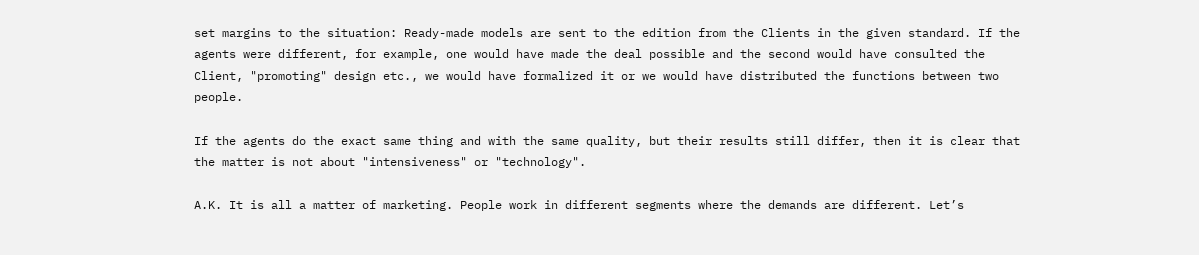set margins to the situation: Ready-made models are sent to the edition from the Clients in the given standard. If the agents were different, for example, one would have made the deal possible and the second would have consulted the Client, "promoting" design etc., we would have formalized it or we would have distributed the functions between two people.

If the agents do the exact same thing and with the same quality, but their results still differ, then it is clear that the matter is not about "intensiveness" or "technology".

A.K. It is all a matter of marketing. People work in different segments where the demands are different. Let’s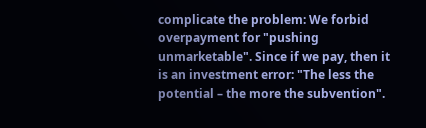complicate the problem: We forbid overpayment for "pushing unmarketable". Since if we pay, then it is an investment error: "The less the potential – the more the subvention".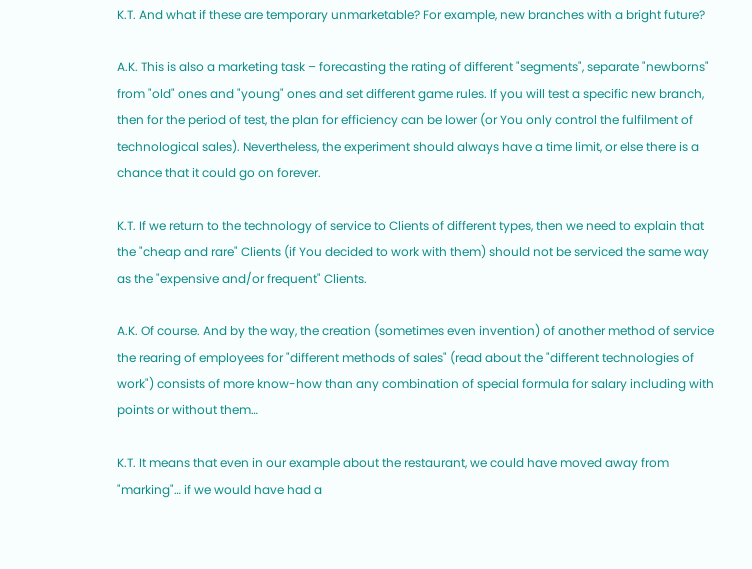K.T. And what if these are temporary unmarketable? For example, new branches with a bright future?

A.K. This is also a marketing task – forecasting the rating of different "segments", separate "newborns" from "old" ones and "young" ones and set different game rules. If you will test a specific new branch, then for the period of test, the plan for efficiency can be lower (or You only control the fulfilment of technological sales). Nevertheless, the experiment should always have a time limit, or else there is a chance that it could go on forever.

K.T. If we return to the technology of service to Clients of different types, then we need to explain that the "cheap and rare" Clients (if You decided to work with them) should not be serviced the same way as the "expensive and/or frequent" Clients.

A.K. Of course. And by the way, the creation (sometimes even invention) of another method of service the rearing of employees for "different methods of sales" (read about the "different technologies of work") consists of more know-how than any combination of special formula for salary including with points or without them…

K.T. It means that even in our example about the restaurant, we could have moved away from "marking"… if we would have had a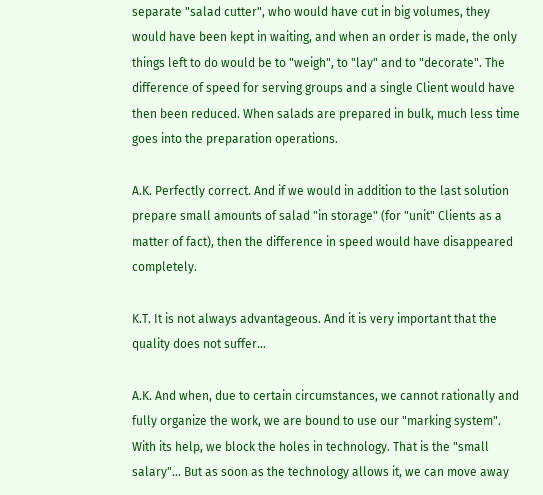separate "salad cutter", who would have cut in big volumes, they would have been kept in waiting, and when an order is made, the only things left to do would be to "weigh", to "lay" and to "decorate". The difference of speed for serving groups and a single Client would have then been reduced. When salads are prepared in bulk, much less time goes into the preparation operations.

A.K. Perfectly correct. And if we would in addition to the last solution prepare small amounts of salad "in storage" (for "unit" Clients as a matter of fact), then the difference in speed would have disappeared completely.

K.T. It is not always advantageous. And it is very important that the quality does not suffer…

A.K. And when, due to certain circumstances, we cannot rationally and fully organize the work, we are bound to use our "marking system". With its help, we block the holes in technology. That is the "small salary"… But as soon as the technology allows it, we can move away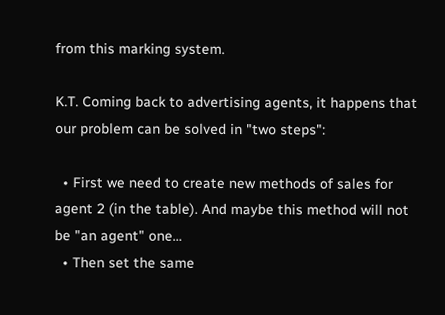from this marking system.

K.T. Coming back to advertising agents, it happens that our problem can be solved in "two steps":

  • First we need to create new methods of sales for agent 2 (in the table). And maybe this method will not be "an agent" one…
  • Then set the same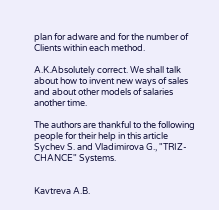plan for adware and for the number of Clients within each method.

A.K.Absolutely correct. We shall talk about how to invent new ways of sales and about other models of salaries another time.

The authors are thankful to the following people for their help in this article
Sychev S. and Vladimirova G., "TRIZ-CHANCE" Systems.


Kavtreva A.B.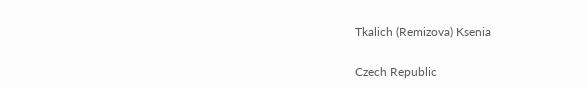Tkalich (Remizova) Ksenia

Czech Republic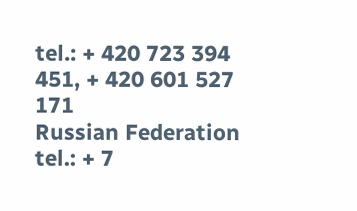tel.: + 420 723 394 451, + 420 601 527 171
Russian Federation
tel.: + 7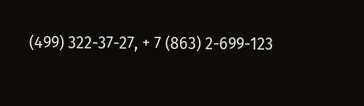(499) 322-37-27, + 7 (863) 2-699-123